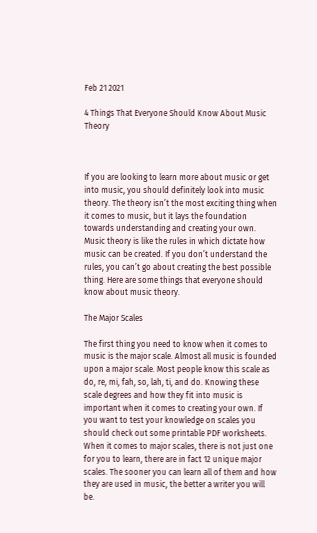Feb 21 2021

4 Things That Everyone Should Know About Music Theory



If you are looking to learn more about music or get into music, you should definitely look into music theory. The theory isn’t the most exciting thing when it comes to music, but it lays the foundation towards understanding and creating your own. Music theory is like the rules in which dictate how music can be created. If you don’t understand the rules, you can’t go about creating the best possible thing. Here are some things that everyone should know about music theory.

The Major Scales

The first thing you need to know when it comes to music is the major scale. Almost all music is founded upon a major scale. Most people know this scale as do, re, mi, fah, so, lah, ti, and do. Knowing these scale degrees and how they fit into music is important when it comes to creating your own. If you want to test your knowledge on scales you should check out some printable PDF worksheets. When it comes to major scales, there is not just one for you to learn, there are in fact 12 unique major scales. The sooner you can learn all of them and how they are used in music, the better a writer you will be.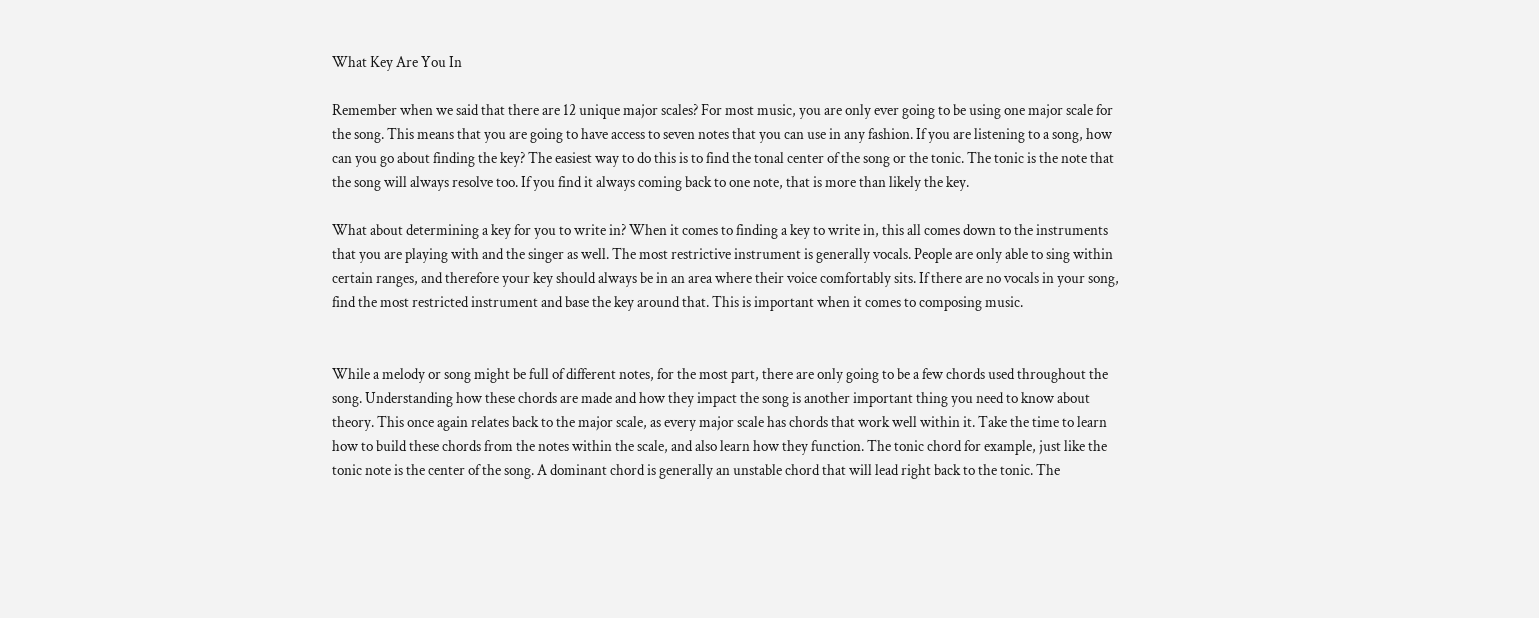What Key Are You In

Remember when we said that there are 12 unique major scales? For most music, you are only ever going to be using one major scale for the song. This means that you are going to have access to seven notes that you can use in any fashion. If you are listening to a song, how can you go about finding the key? The easiest way to do this is to find the tonal center of the song or the tonic. The tonic is the note that the song will always resolve too. If you find it always coming back to one note, that is more than likely the key.

What about determining a key for you to write in? When it comes to finding a key to write in, this all comes down to the instruments that you are playing with and the singer as well. The most restrictive instrument is generally vocals. People are only able to sing within certain ranges, and therefore your key should always be in an area where their voice comfortably sits. If there are no vocals in your song, find the most restricted instrument and base the key around that. This is important when it comes to composing music.


While a melody or song might be full of different notes, for the most part, there are only going to be a few chords used throughout the song. Understanding how these chords are made and how they impact the song is another important thing you need to know about theory. This once again relates back to the major scale, as every major scale has chords that work well within it. Take the time to learn how to build these chords from the notes within the scale, and also learn how they function. The tonic chord for example, just like the tonic note is the center of the song. A dominant chord is generally an unstable chord that will lead right back to the tonic. The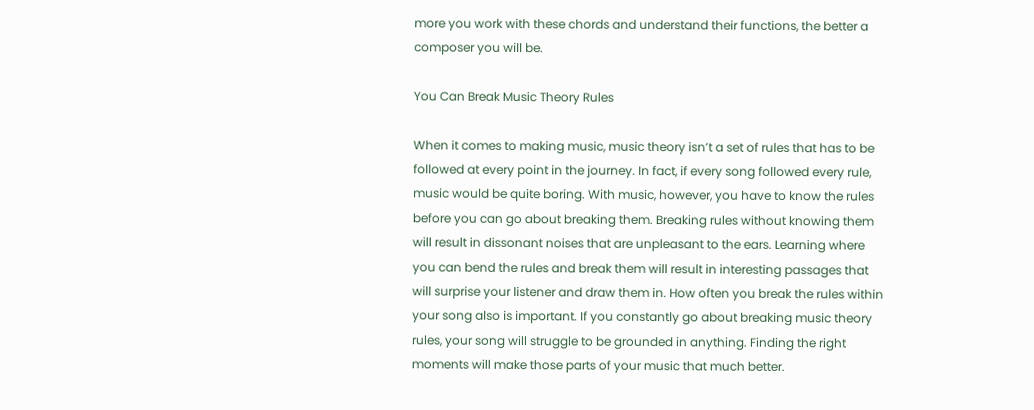more you work with these chords and understand their functions, the better a composer you will be.

You Can Break Music Theory Rules

When it comes to making music, music theory isn’t a set of rules that has to be followed at every point in the journey. In fact, if every song followed every rule, music would be quite boring. With music, however, you have to know the rules before you can go about breaking them. Breaking rules without knowing them will result in dissonant noises that are unpleasant to the ears. Learning where you can bend the rules and break them will result in interesting passages that will surprise your listener and draw them in. How often you break the rules within your song also is important. If you constantly go about breaking music theory rules, your song will struggle to be grounded in anything. Finding the right moments will make those parts of your music that much better.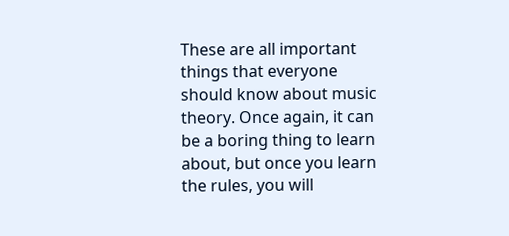These are all important things that everyone should know about music theory. Once again, it can be a boring thing to learn about, but once you learn the rules, you will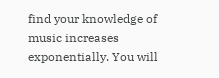find your knowledge of music increases exponentially. You will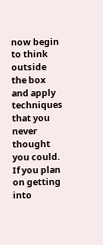now begin to think outside the box and apply techniques that you never thought you could. If you plan on getting into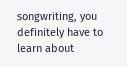songwriting, you definitely have to learn about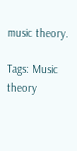music theory.

Tags: Music theory